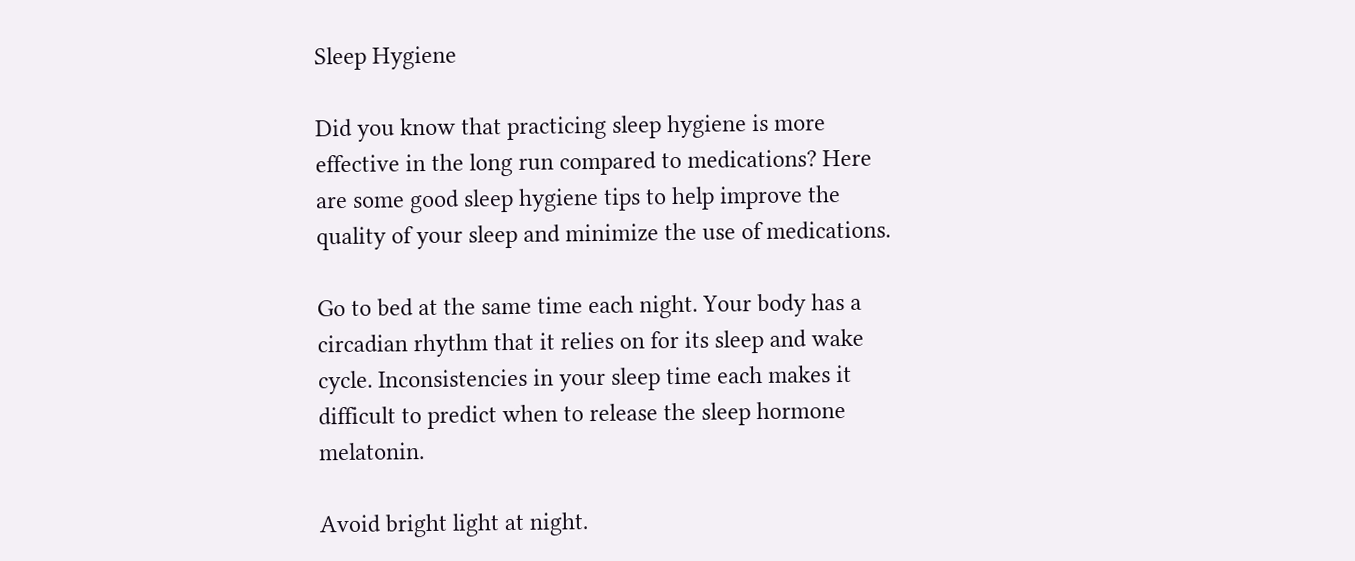Sleep Hygiene

Did you know that practicing sleep hygiene is more effective in the long run compared to medications? Here are some good sleep hygiene tips to help improve the quality of your sleep and minimize the use of medications.

Go to bed at the same time each night. Your body has a circadian rhythm that it relies on for its sleep and wake cycle. Inconsistencies in your sleep time each makes it difficult to predict when to release the sleep hormone melatonin.

Avoid bright light at night.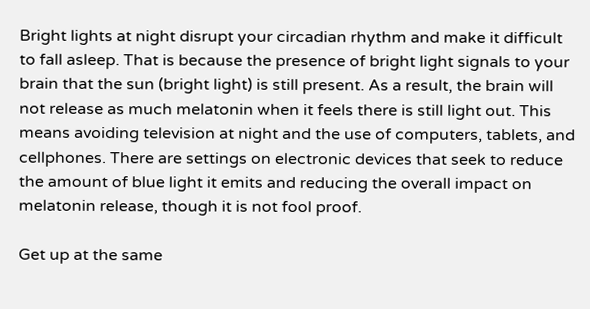Bright lights at night disrupt your circadian rhythm and make it difficult to fall asleep. That is because the presence of bright light signals to your brain that the sun (bright light) is still present. As a result, the brain will not release as much melatonin when it feels there is still light out. This means avoiding television at night and the use of computers, tablets, and cellphones. There are settings on electronic devices that seek to reduce the amount of blue light it emits and reducing the overall impact on melatonin release, though it is not fool proof.

Get up at the same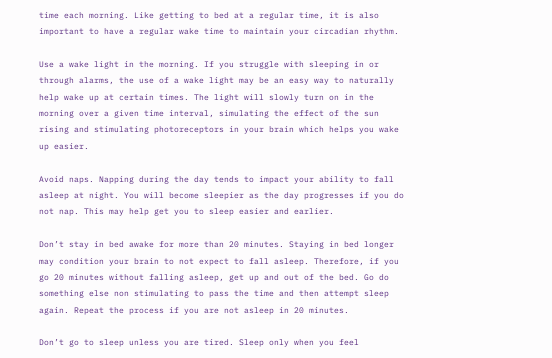time each morning. Like getting to bed at a regular time, it is also important to have a regular wake time to maintain your circadian rhythm.

Use a wake light in the morning. If you struggle with sleeping in or through alarms, the use of a wake light may be an easy way to naturally help wake up at certain times. The light will slowly turn on in the morning over a given time interval, simulating the effect of the sun rising and stimulating photoreceptors in your brain which helps you wake up easier.

Avoid naps. Napping during the day tends to impact your ability to fall asleep at night. You will become sleepier as the day progresses if you do not nap. This may help get you to sleep easier and earlier.

Don’t stay in bed awake for more than 20 minutes. Staying in bed longer may condition your brain to not expect to fall asleep. Therefore, if you go 20 minutes without falling asleep, get up and out of the bed. Go do something else non stimulating to pass the time and then attempt sleep again. Repeat the process if you are not asleep in 20 minutes.

Don’t go to sleep unless you are tired. Sleep only when you feel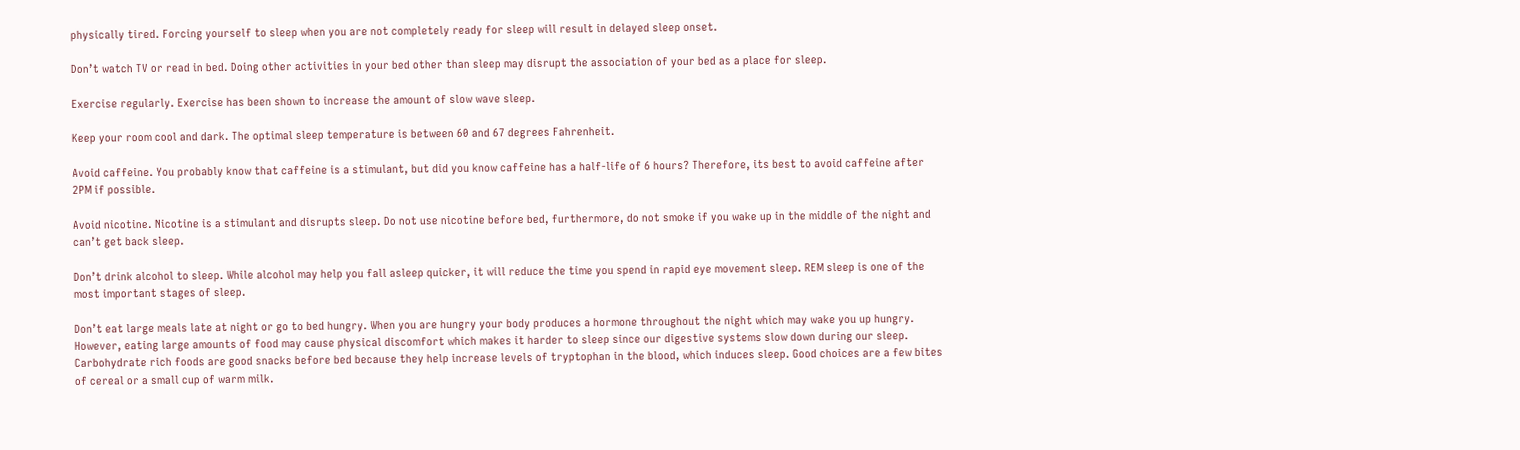physically tired. Forcing yourself to sleep when you are not completely ready for sleep will result in delayed sleep onset.

Don’t watch TV or read in bed. Doing other activities in your bed other than sleep may disrupt the association of your bed as a place for sleep.

Exercise regularly. Exercise has been shown to increase the amount of slow wave sleep.

Keep your room cool and dark. The optimal sleep temperature is between 60 and 67 degrees Fahrenheit.

Avoid caffeine. You probably know that caffeine is a stimulant, but did you know caffeine has a half-life of 6 hours? Therefore, its best to avoid caffeine after 2PM if possible.

Avoid nicotine. Nicotine is a stimulant and disrupts sleep. Do not use nicotine before bed, furthermore, do not smoke if you wake up in the middle of the night and can’t get back sleep.

Don’t drink alcohol to sleep. While alcohol may help you fall asleep quicker, it will reduce the time you spend in rapid eye movement sleep. REM sleep is one of the most important stages of sleep.

Don’t eat large meals late at night or go to bed hungry. When you are hungry your body produces a hormone throughout the night which may wake you up hungry. However, eating large amounts of food may cause physical discomfort which makes it harder to sleep since our digestive systems slow down during our sleep.  Carbohydrate rich foods are good snacks before bed because they help increase levels of tryptophan in the blood, which induces sleep. Good choices are a few bites of cereal or a small cup of warm milk.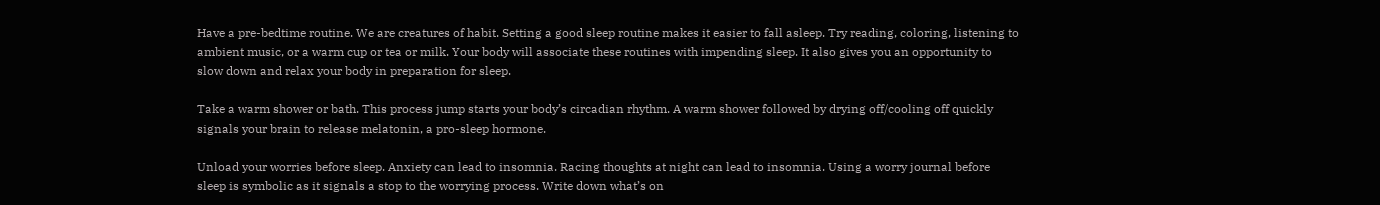Have a pre-bedtime routine. We are creatures of habit. Setting a good sleep routine makes it easier to fall asleep. Try reading, coloring, listening to ambient music, or a warm cup or tea or milk. Your body will associate these routines with impending sleep. It also gives you an opportunity to slow down and relax your body in preparation for sleep.

Take a warm shower or bath. This process jump starts your body’s circadian rhythm. A warm shower followed by drying off/cooling off quickly signals your brain to release melatonin, a pro-sleep hormone.

Unload your worries before sleep. Anxiety can lead to insomnia. Racing thoughts at night can lead to insomnia. Using a worry journal before sleep is symbolic as it signals a stop to the worrying process. Write down what’s on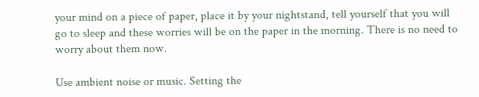your mind on a piece of paper, place it by your nightstand, tell yourself that you will go to sleep and these worries will be on the paper in the morning. There is no need to worry about them now.

Use ambient noise or music. Setting the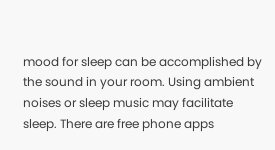mood for sleep can be accomplished by the sound in your room. Using ambient noises or sleep music may facilitate sleep. There are free phone apps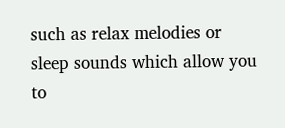such as relax melodies or sleep sounds which allow you to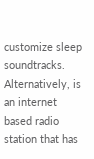customize sleep soundtracks. Alternatively, is an internet based radio station that has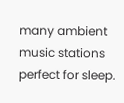many ambient music stations perfect for sleep.